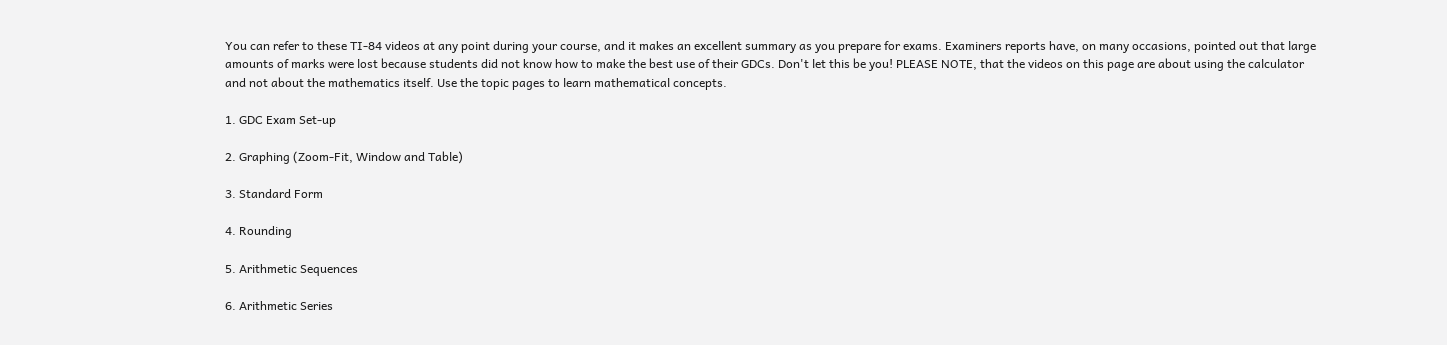You can refer to these TI-84 videos at any point during your course, and it makes an excellent summary as you prepare for exams. Examiners reports have, on many occasions, pointed out that large amounts of marks were lost because students did not know how to make the best use of their GDCs. Don't let this be you! PLEASE NOTE, that the videos on this page are about using the calculator and not about the mathematics itself. Use the topic pages to learn mathematical concepts.

1. GDC Exam Set-up

2. Graphing (Zoom-Fit, Window and Table)

3. Standard Form

4. Rounding

5. Arithmetic Sequences

6. Arithmetic Series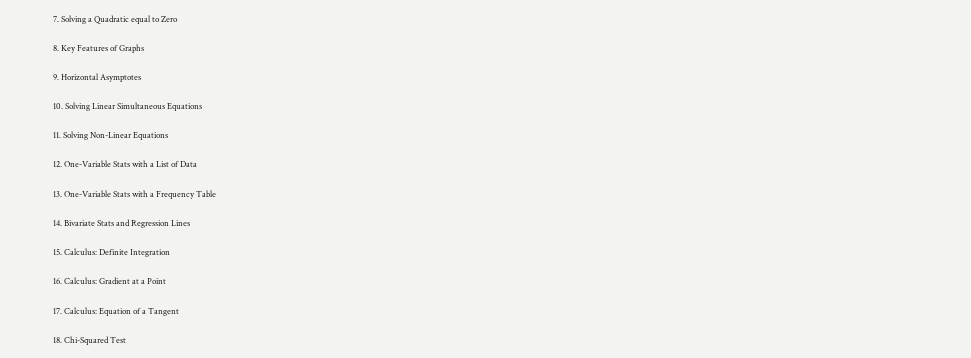7. Solving a Quadratic equal to Zero

8. Key Features of Graphs

9. Horizontal Asymptotes

10. Solving Linear Simultaneous Equations

11. Solving Non-Linear Equations

12. One-Variable Stats with a List of Data

13. One-Variable Stats with a Frequency Table

14. Bivariate Stats and Regression Lines

15. Calculus: Definite Integration

16. Calculus: Gradient at a Point

17. Calculus: Equation of a Tangent

18. Chi-Squared Test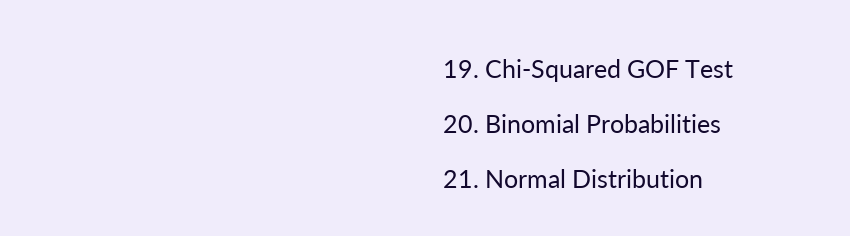19. Chi-Squared GOF Test

20. Binomial Probabilities

21. Normal Distribution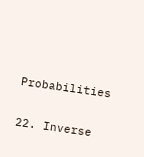Probabilities

22. Inverse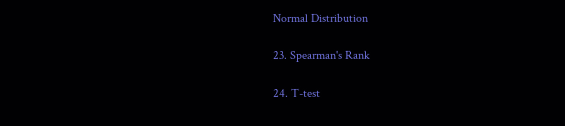Normal Distribution

23. Spearman's Rank

24. T-test